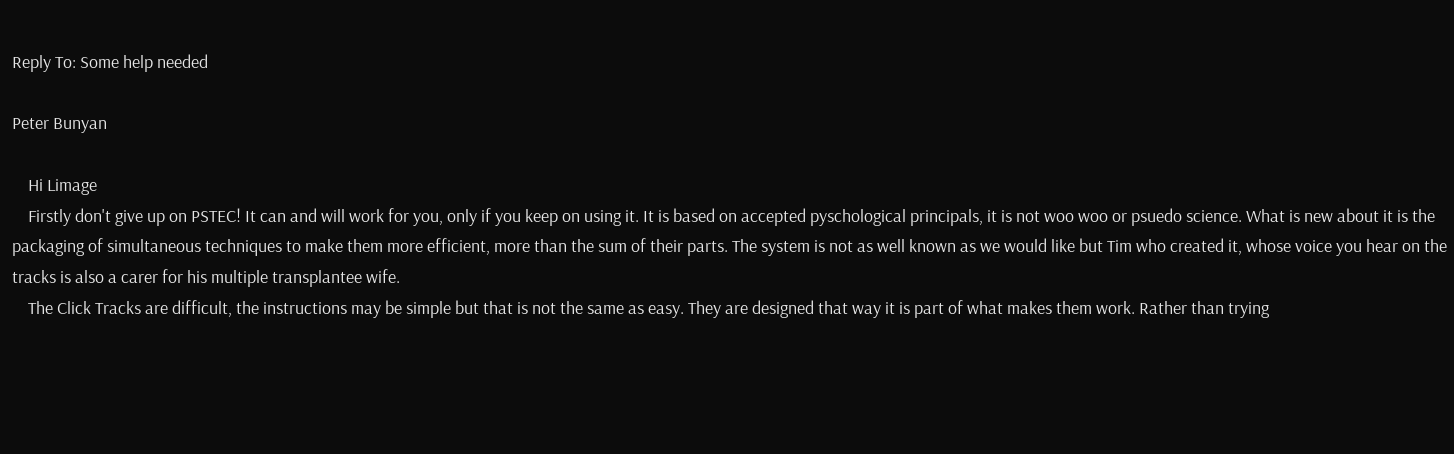Reply To: Some help needed

Peter Bunyan

    Hi Limage
    Firstly don't give up on PSTEC! It can and will work for you, only if you keep on using it. It is based on accepted pyschological principals, it is not woo woo or psuedo science. What is new about it is the packaging of simultaneous techniques to make them more efficient, more than the sum of their parts. The system is not as well known as we would like but Tim who created it, whose voice you hear on the tracks is also a carer for his multiple transplantee wife.
    The Click Tracks are difficult, the instructions may be simple but that is not the same as easy. They are designed that way it is part of what makes them work. Rather than trying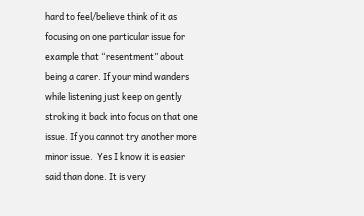hard to feel/believe think of it as focusing on one particular issue for example that “resentment” about being a carer. If your mind wanders while listening just keep on gently stroking it back into focus on that one issue. If you cannot try another more minor issue.  Yes I know it is easier said than done. It is very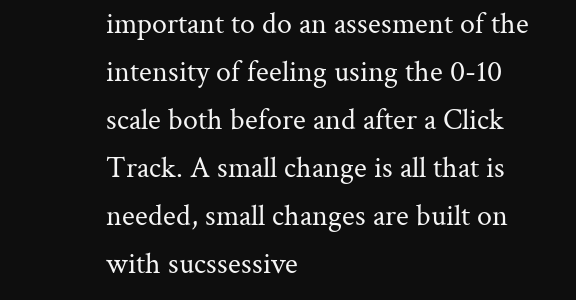important to do an assesment of the intensity of feeling using the 0-10 scale both before and after a Click Track. A small change is all that is needed, small changes are built on with sucssessive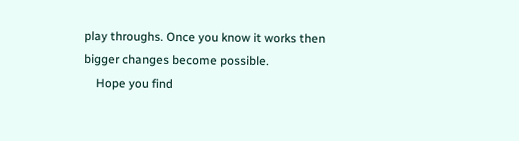play throughs. Once you know it works then bigger changes become possible.
    Hope you find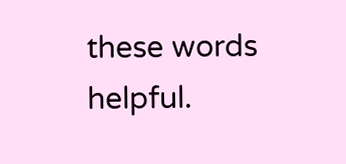these words helpful.